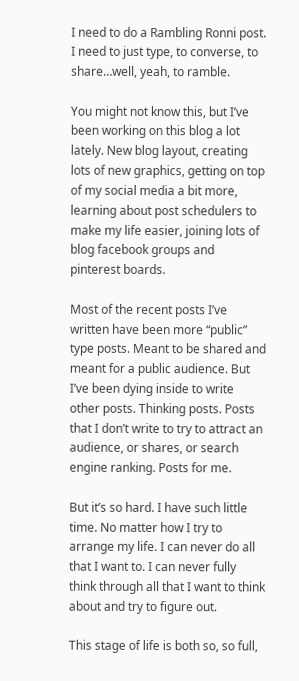I need to do a Rambling Ronni post. I need to just type, to converse, to share…well, yeah, to ramble.

You might not know this, but I’ve been working on this blog a lot lately. New blog layout, creating lots of new graphics, getting on top of my social media a bit more, learning about post schedulers to make my life easier, joining lots of blog facebook groups and pinterest boards.

Most of the recent posts I’ve written have been more “public” type posts. Meant to be shared and meant for a public audience. But I’ve been dying inside to write other posts. Thinking posts. Posts that I don’t write to try to attract an audience, or shares, or search engine ranking. Posts for me.

But it’s so hard. I have such little time. No matter how I try to arrange my life. I can never do all that I want to. I can never fully think through all that I want to think about and try to figure out.

This stage of life is both so, so full,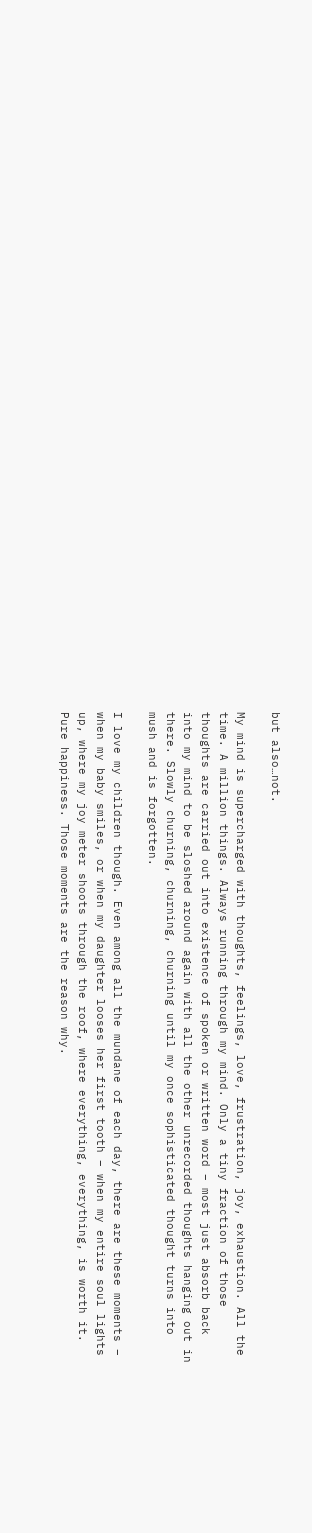but also…not.

My mind is supercharged with thoughts, feelings, love, frustration, joy, exhaustion. All the time. A million things. Always running through my mind. Only a tiny fraction of those thoughts are carried out into existence of spoken or written word – most just absorb back into my mind to be sloshed around again with all the other unrecorded thoughts hanging out in there. Slowly churning, churning, churning until my once sophisticated thought turns into mush and is forgotten.

I love my children though. Even among all the mundane of each day, there are these moments – when my baby smiles, or when my daughter looses her first tooth – when my entire soul lights up, where my joy meter shoots through the roof, where everything, everything, is worth it. Pure happiness. Those moments are the reason why.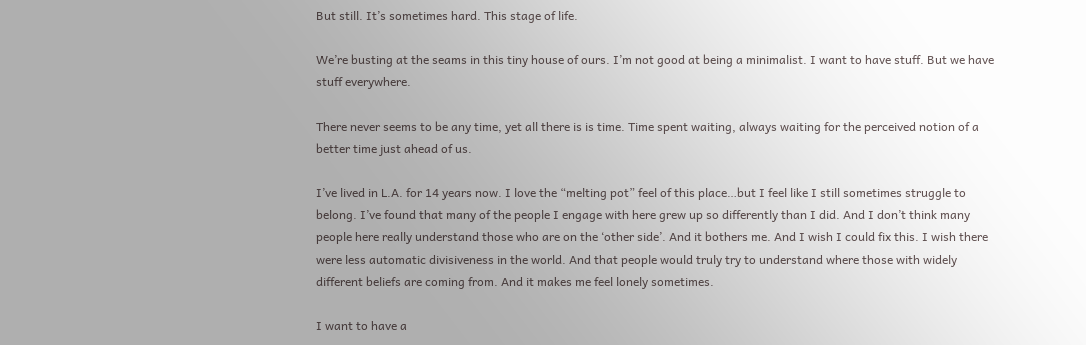But still. It’s sometimes hard. This stage of life.

We’re busting at the seams in this tiny house of ours. I’m not good at being a minimalist. I want to have stuff. But we have stuff everywhere.

There never seems to be any time, yet all there is is time. Time spent waiting, always waiting for the perceived notion of a better time just ahead of us.

I’ve lived in L.A. for 14 years now. I love the “melting pot” feel of this place…but I feel like I still sometimes struggle to belong. I’ve found that many of the people I engage with here grew up so differently than I did. And I don’t think many people here really understand those who are on the ‘other side’. And it bothers me. And I wish I could fix this. I wish there were less automatic divisiveness in the world. And that people would truly try to understand where those with widely different beliefs are coming from. And it makes me feel lonely sometimes.

I want to have a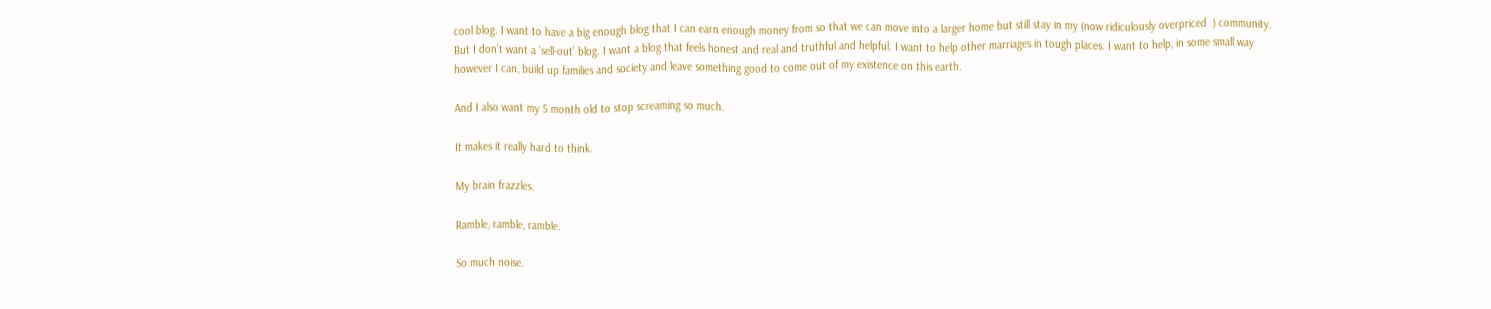cool blog. I want to have a big enough blog that I can earn enough money from so that we can move into a larger home but still stay in my (now ridiculously overpriced  ) community. But I don’t want a ‘sell-out’ blog. I want a blog that feels honest and real and truthful and helpful. I want to help other marriages in tough places. I want to help, in some small way however I can, build up families and society and leave something good to come out of my existence on this earth.

And I also want my 5 month old to stop screaming so much.

It makes it really hard to think.

My brain frazzles.

Ramble, ramble, ramble.

So much noise.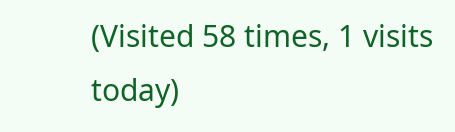(Visited 58 times, 1 visits today)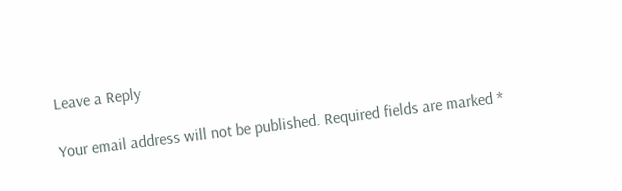Leave a Reply

Your email address will not be published. Required fields are marked *